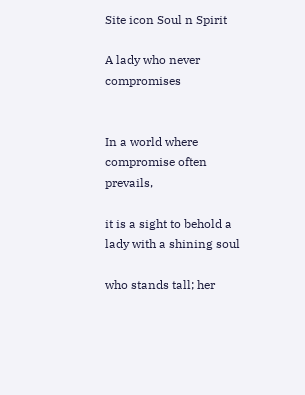Site icon Soul n Spirit

A lady who never compromises


In a world where compromise often prevails,

it is a sight to behold a lady with a shining soul

who stands tall; her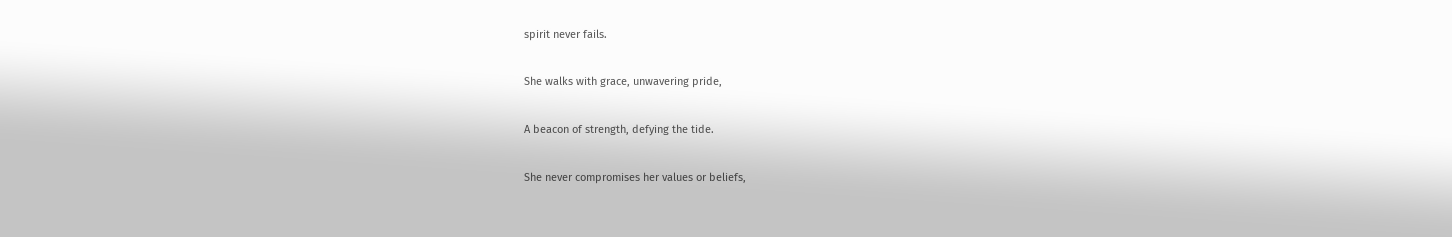spirit never fails.

She walks with grace, unwavering pride,

A beacon of strength, defying the tide.

She never compromises her values or beliefs,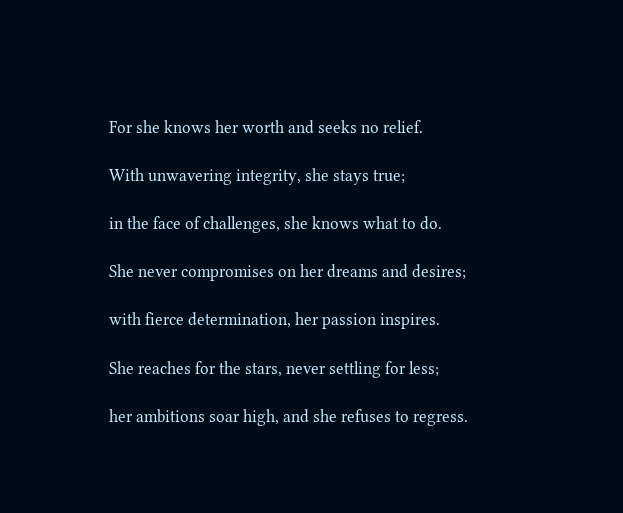For she knows her worth and seeks no relief.

With unwavering integrity, she stays true;

in the face of challenges, she knows what to do.

She never compromises on her dreams and desires;

with fierce determination, her passion inspires.

She reaches for the stars, never settling for less;

her ambitions soar high, and she refuses to regress.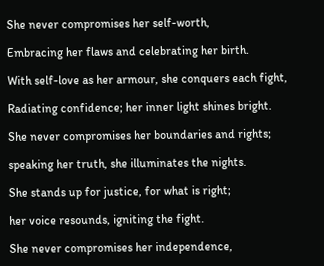She never compromises her self-worth,

Embracing her flaws and celebrating her birth.

With self-love as her armour, she conquers each fight,

Radiating confidence; her inner light shines bright.

She never compromises her boundaries and rights;

speaking her truth, she illuminates the nights.

She stands up for justice, for what is right;

her voice resounds, igniting the fight.

She never compromises her independence,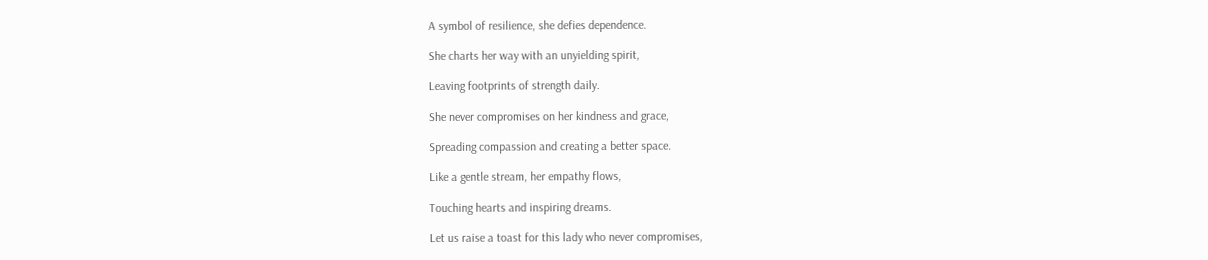A symbol of resilience, she defies dependence.

She charts her way with an unyielding spirit,

Leaving footprints of strength daily.

She never compromises on her kindness and grace,

Spreading compassion and creating a better space.

Like a gentle stream, her empathy flows,

Touching hearts and inspiring dreams.

Let us raise a toast for this lady who never compromises,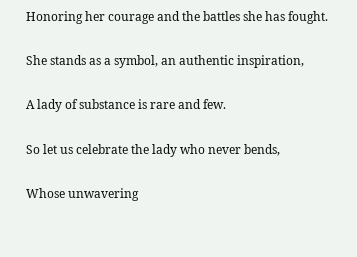Honoring her courage and the battles she has fought.

She stands as a symbol, an authentic inspiration,

A lady of substance is rare and few.

So let us celebrate the lady who never bends,

Whose unwavering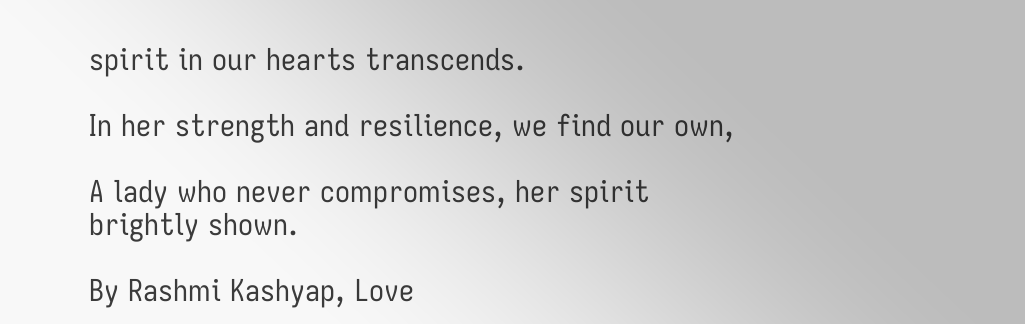spirit in our hearts transcends.

In her strength and resilience, we find our own,

A lady who never compromises, her spirit brightly shown.

By Rashmi Kashyap, Love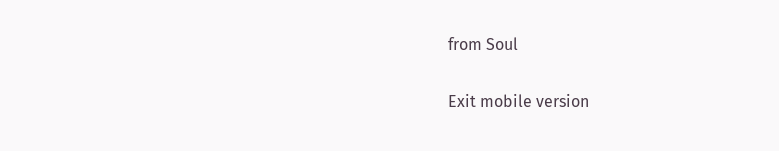from Soul

Exit mobile version